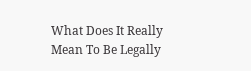What Does It Really Mean To Be Legally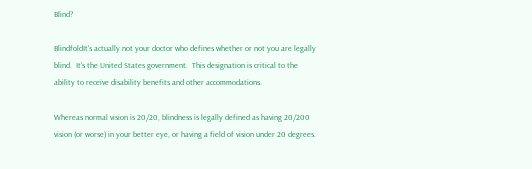Blind?

BlindfoldIt's actually not your doctor who defines whether or not you are legally blind.  It's the United States government.  This designation is critical to the ability to receive disability benefits and other accommodations.

Whereas normal vision is 20/20, blindness is legally defined as having 20/200 vision (or worse) in your better eye, or having a field of vision under 20 degrees.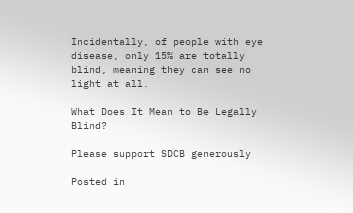Incidentally, of people with eye disease, only 15% are totally blind, meaning they can see no light at all.

What Does It Mean to Be Legally Blind?

Please support SDCB generously

Posted in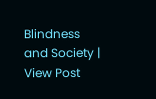Blindness and Society | View Post